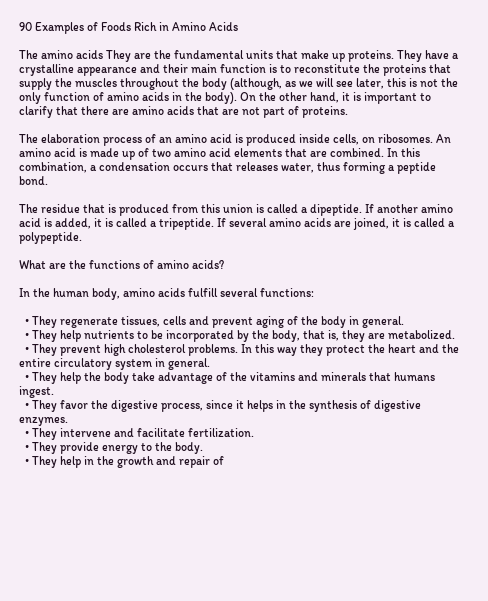90 Examples of Foods Rich in Amino Acids

The amino acids They are the fundamental units that make up proteins. They have a crystalline appearance and their main function is to reconstitute the proteins that supply the muscles throughout the body (although, as we will see later, this is not the only function of amino acids in the body). On the other hand, it is important to clarify that there are amino acids that are not part of proteins.

The elaboration process of an amino acid is produced inside cells, on ribosomes. An amino acid is made up of two amino acid elements that are combined. In this combination, a condensation occurs that releases water, thus forming a peptide bond.

The residue that is produced from this union is called a dipeptide. If another amino acid is added, it is called a tripeptide. If several amino acids are joined, it is called a polypeptide.

What are the functions of amino acids?

In the human body, amino acids fulfill several functions:

  • They regenerate tissues, cells and prevent aging of the body in general.
  • They help nutrients to be incorporated by the body, that is, they are metabolized.
  • They prevent high cholesterol problems. In this way they protect the heart and the entire circulatory system in general.
  • They help the body take advantage of the vitamins and minerals that humans ingest.
  • They favor the digestive process, since it helps in the synthesis of digestive enzymes.
  • They intervene and facilitate fertilization.
  • They provide energy to the body.
  • They help in the growth and repair of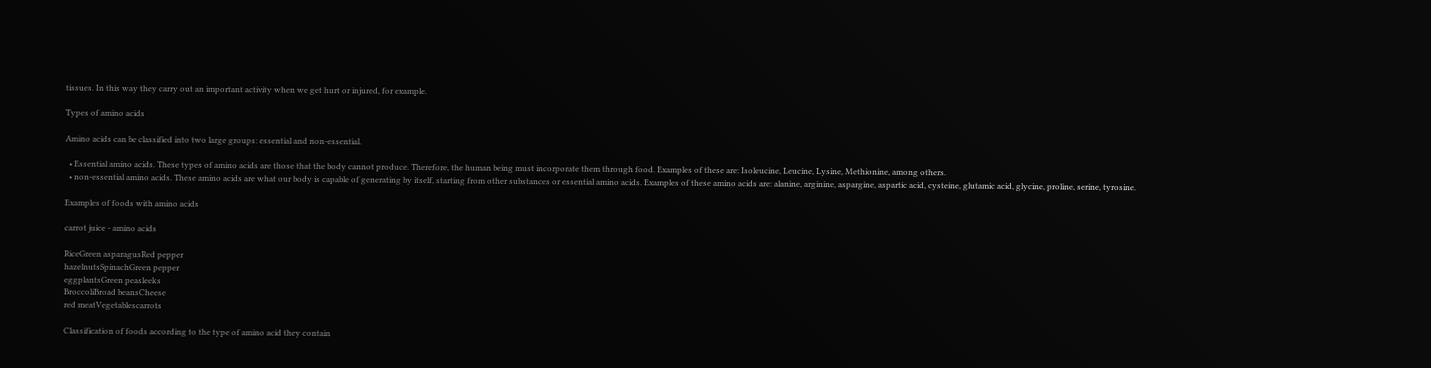tissues. In this way they carry out an important activity when we get hurt or injured, for example.

Types of amino acids

Amino acids can be classified into two large groups: essential and non-essential.

  • Essential amino acids. These types of amino acids are those that the body cannot produce. Therefore, the human being must incorporate them through food. Examples of these are: Isoleucine, Leucine, Lysine, Methionine, among others.
  • non-essential amino acids. These amino acids are what our body is capable of generating by itself, starting from other substances or essential amino acids. Examples of these amino acids are: alanine, arginine, aspargine, aspartic acid, cysteine, glutamic acid, glycine, proline, serine, tyrosine.

Examples of foods with amino acids

carrot juice - amino acids

RiceGreen asparagusRed pepper
hazelnutsSpinachGreen pepper
eggplantsGreen peasleeks
BroccoliBroad beansCheese
red meatVegetablescarrots

Classification of foods according to the type of amino acid they contain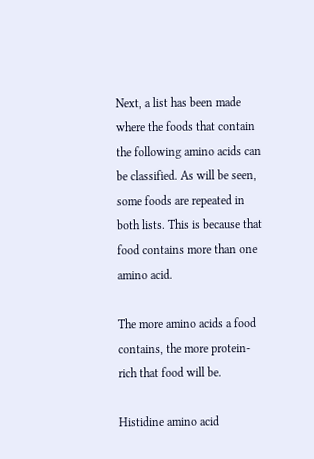Next, a list has been made where the foods that contain the following amino acids can be classified. As will be seen, some foods are repeated in both lists. This is because that food contains more than one amino acid.

The more amino acids a food contains, the more protein-rich that food will be.

Histidine amino acid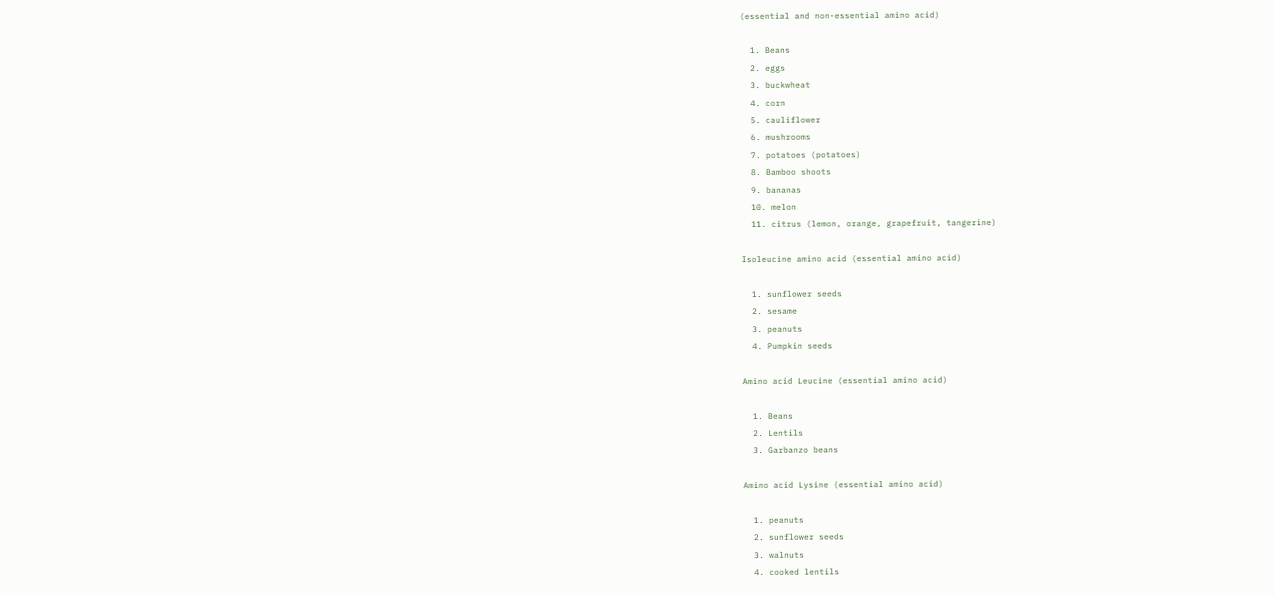(essential and non-essential amino acid)

  1. Beans
  2. eggs
  3. buckwheat
  4. corn
  5. cauliflower
  6. mushrooms
  7. potatoes (potatoes)
  8. Bamboo shoots
  9. bananas
  10. melon
  11. citrus (lemon, orange, grapefruit, tangerine)

Isoleucine amino acid (essential amino acid)

  1. sunflower seeds
  2. sesame
  3. peanuts
  4. Pumpkin seeds

Amino acid Leucine (essential amino acid)

  1. Beans
  2. Lentils
  3. Garbanzo beans

Amino acid Lysine (essential amino acid)

  1. peanuts
  2. sunflower seeds
  3. walnuts
  4. cooked lentils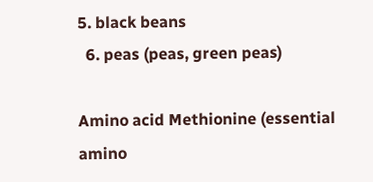5. black beans
  6. peas (peas, green peas)

Amino acid Methionine (essential amino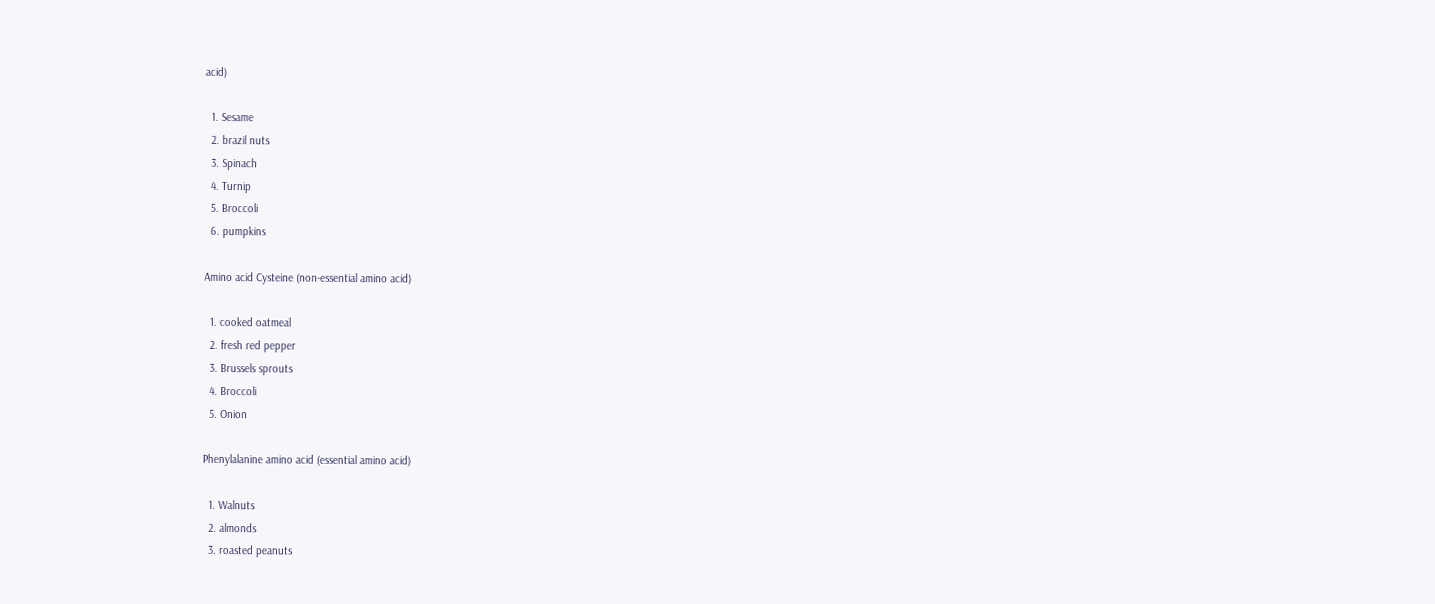acid)

  1. Sesame
  2. brazil nuts
  3. Spinach
  4. Turnip
  5. Broccoli
  6. pumpkins

Amino acid Cysteine (non-essential amino acid)

  1. cooked oatmeal
  2. fresh red pepper
  3. Brussels sprouts
  4. Broccoli
  5. Onion

Phenylalanine amino acid (essential amino acid)

  1. Walnuts
  2. almonds
  3. roasted peanuts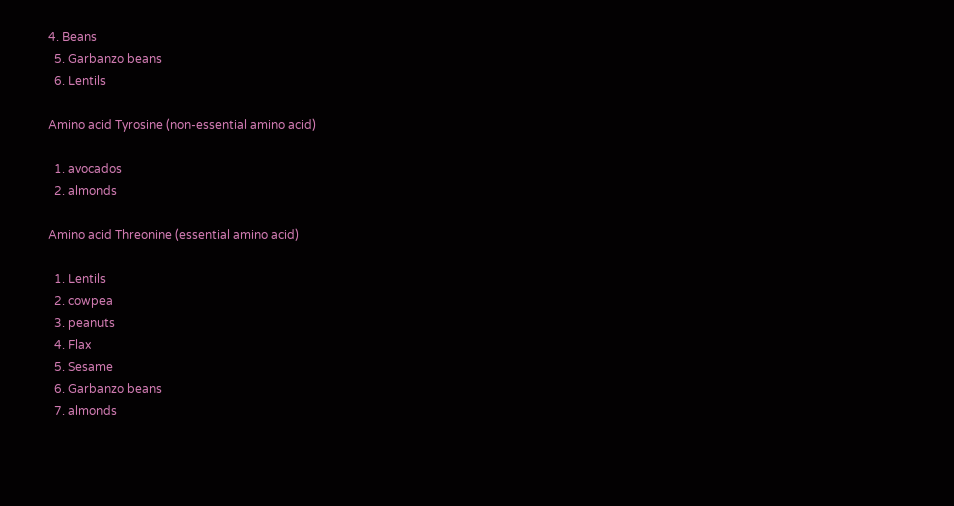4. Beans
  5. Garbanzo beans
  6. Lentils

Amino acid Tyrosine (non-essential amino acid)

  1. avocados
  2. almonds

Amino acid Threonine (essential amino acid)

  1. Lentils
  2. cowpea
  3. peanuts
  4. Flax
  5. Sesame
  6. Garbanzo beans
  7. almonds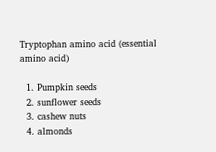Tryptophan amino acid (essential amino acid)

  1. Pumpkin seeds
  2. sunflower seeds
  3. cashew nuts
  4. almonds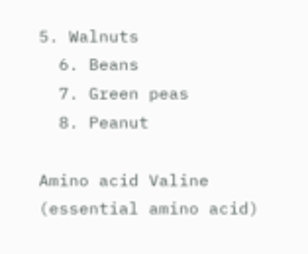5. Walnuts
  6. Beans
  7. Green peas
  8. Peanut

Amino acid Valine (essential amino acid)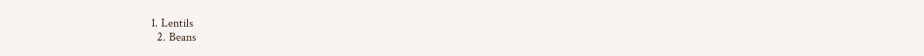1. Lentils
  2. Beans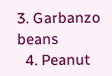3. Garbanzo beans
  4. Peanut